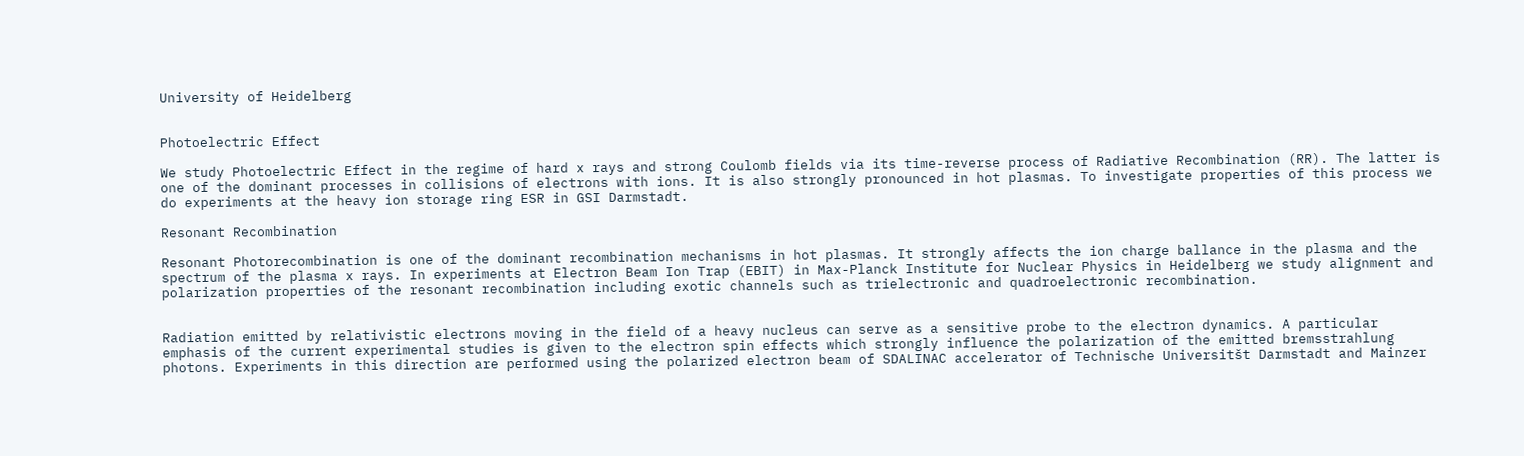University of Heidelberg


Photoelectric Effect

We study Photoelectric Effect in the regime of hard x rays and strong Coulomb fields via its time-reverse process of Radiative Recombination (RR). The latter is one of the dominant processes in collisions of electrons with ions. It is also strongly pronounced in hot plasmas. To investigate properties of this process we do experiments at the heavy ion storage ring ESR in GSI Darmstadt.

Resonant Recombination

Resonant Photorecombination is one of the dominant recombination mechanisms in hot plasmas. It strongly affects the ion charge ballance in the plasma and the spectrum of the plasma x rays. In experiments at Electron Beam Ion Trap (EBIT) in Max-Planck Institute for Nuclear Physics in Heidelberg we study alignment and polarization properties of the resonant recombination including exotic channels such as trielectronic and quadroelectronic recombination.


Radiation emitted by relativistic electrons moving in the field of a heavy nucleus can serve as a sensitive probe to the electron dynamics. A particular emphasis of the current experimental studies is given to the electron spin effects which strongly influence the polarization of the emitted bremsstrahlung photons. Experiments in this direction are performed using the polarized electron beam of SDALINAC accelerator of Technische Universitšt Darmstadt and Mainzer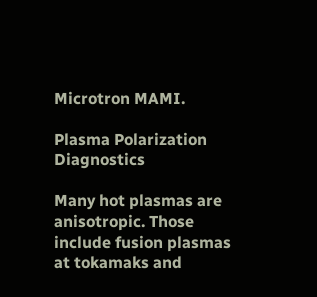Microtron MAMI.

Plasma Polarization Diagnostics

Many hot plasmas are anisotropic. Those include fusion plasmas at tokamaks and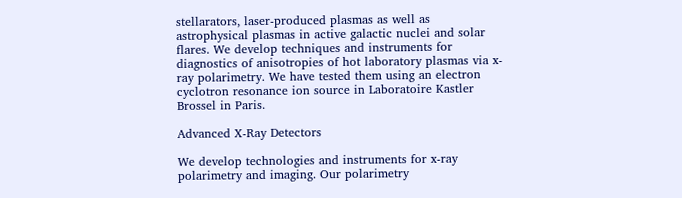stellarators, laser-produced plasmas as well as astrophysical plasmas in active galactic nuclei and solar flares. We develop techniques and instruments for diagnostics of anisotropies of hot laboratory plasmas via x-ray polarimetry. We have tested them using an electron cyclotron resonance ion source in Laboratoire Kastler Brossel in Paris.

Advanced X-Ray Detectors

We develop technologies and instruments for x-ray polarimetry and imaging. Our polarimetry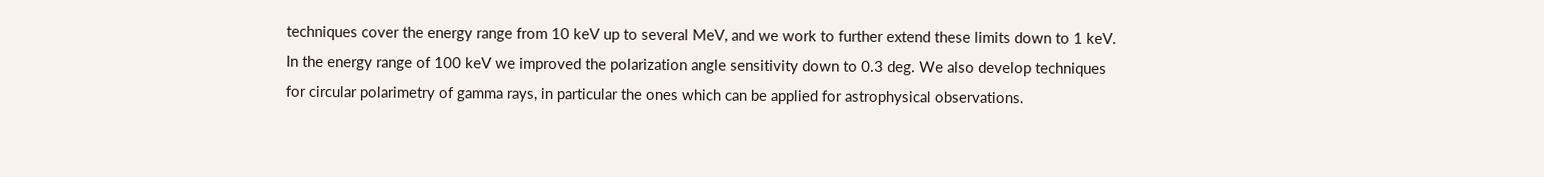techniques cover the energy range from 10 keV up to several MeV, and we work to further extend these limits down to 1 keV. In the energy range of 100 keV we improved the polarization angle sensitivity down to 0.3 deg. We also develop techniques for circular polarimetry of gamma rays, in particular the ones which can be applied for astrophysical observations.